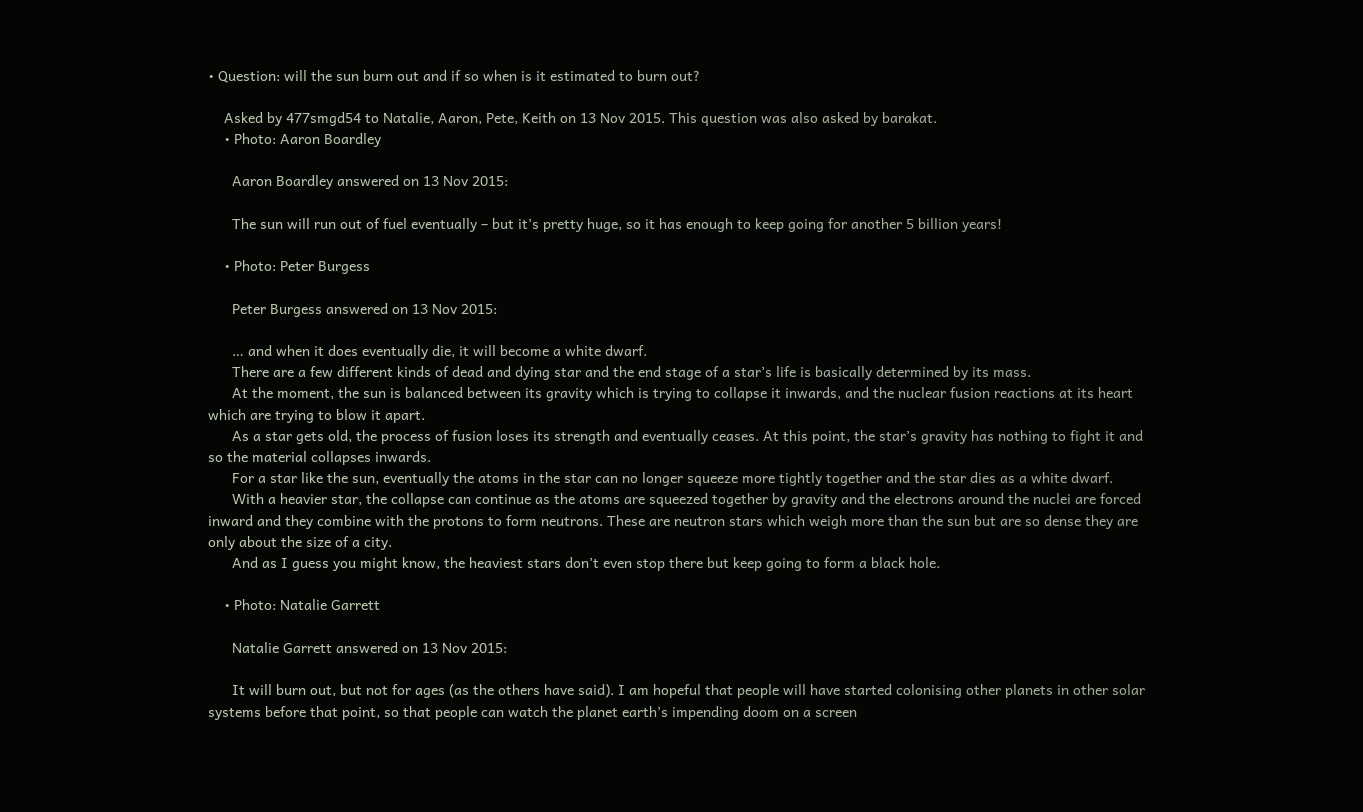• Question: will the sun burn out and if so when is it estimated to burn out?

    Asked by 477smgd54 to Natalie, Aaron, Pete, Keith on 13 Nov 2015. This question was also asked by barakat.
    • Photo: Aaron Boardley

      Aaron Boardley answered on 13 Nov 2015:

      The sun will run out of fuel eventually – but it’s pretty huge, so it has enough to keep going for another 5 billion years!

    • Photo: Peter Burgess

      Peter Burgess answered on 13 Nov 2015:

      … and when it does eventually die, it will become a white dwarf.
      There are a few different kinds of dead and dying star and the end stage of a star’s life is basically determined by its mass.
      At the moment, the sun is balanced between its gravity which is trying to collapse it inwards, and the nuclear fusion reactions at its heart which are trying to blow it apart.
      As a star gets old, the process of fusion loses its strength and eventually ceases. At this point, the star’s gravity has nothing to fight it and so the material collapses inwards.
      For a star like the sun, eventually the atoms in the star can no longer squeeze more tightly together and the star dies as a white dwarf.
      With a heavier star, the collapse can continue as the atoms are squeezed together by gravity and the electrons around the nuclei are forced inward and they combine with the protons to form neutrons. These are neutron stars which weigh more than the sun but are so dense they are only about the size of a city.
      And as I guess you might know, the heaviest stars don’t even stop there but keep going to form a black hole.

    • Photo: Natalie Garrett

      Natalie Garrett answered on 13 Nov 2015:

      It will burn out, but not for ages (as the others have said). I am hopeful that people will have started colonising other planets in other solar systems before that point, so that people can watch the planet earth’s impending doom on a screen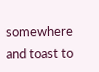somewhere and toast to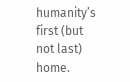humanity’s first (but not last) home.